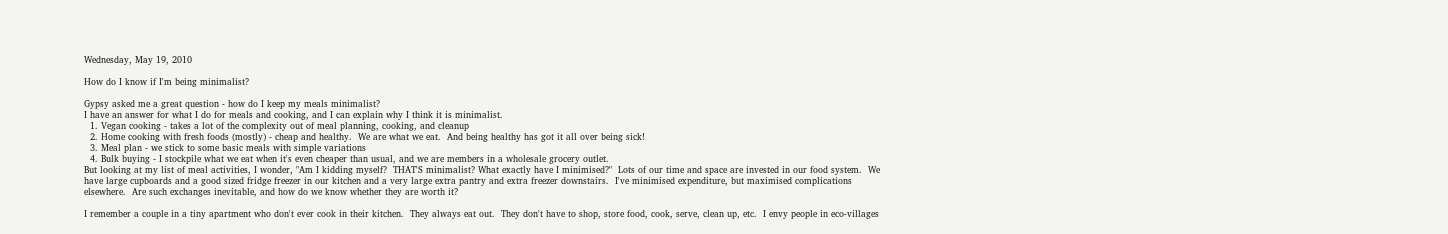Wednesday, May 19, 2010

How do I know if I'm being minimalist?

Gypsy asked me a great question - how do I keep my meals minimalist?
I have an answer for what I do for meals and cooking, and I can explain why I think it is minimalist.
  1. Vegan cooking - takes a lot of the complexity out of meal planning, cooking, and cleanup
  2. Home cooking with fresh foods (mostly) - cheap and healthy.  We are what we eat.  And being healthy has got it all over being sick!
  3. Meal plan - we stick to some basic meals with simple variations
  4. Bulk buying - I stockpile what we eat when it's even cheaper than usual, and we are members in a wholesale grocery outlet.
But looking at my list of meal activities, I wonder, "Am I kidding myself?  THAT'S minimalist? What exactly have I minimised?"  Lots of our time and space are invested in our food system.  We have large cupboards and a good sized fridge freezer in our kitchen and a very large extra pantry and extra freezer downstairs.  I've minimised expenditure, but maximised complications elsewhere.  Are such exchanges inevitable, and how do we know whether they are worth it?

I remember a couple in a tiny apartment who don't ever cook in their kitchen.  They always eat out.  They don't have to shop, store food, cook, serve, clean up, etc.  I envy people in eco-villages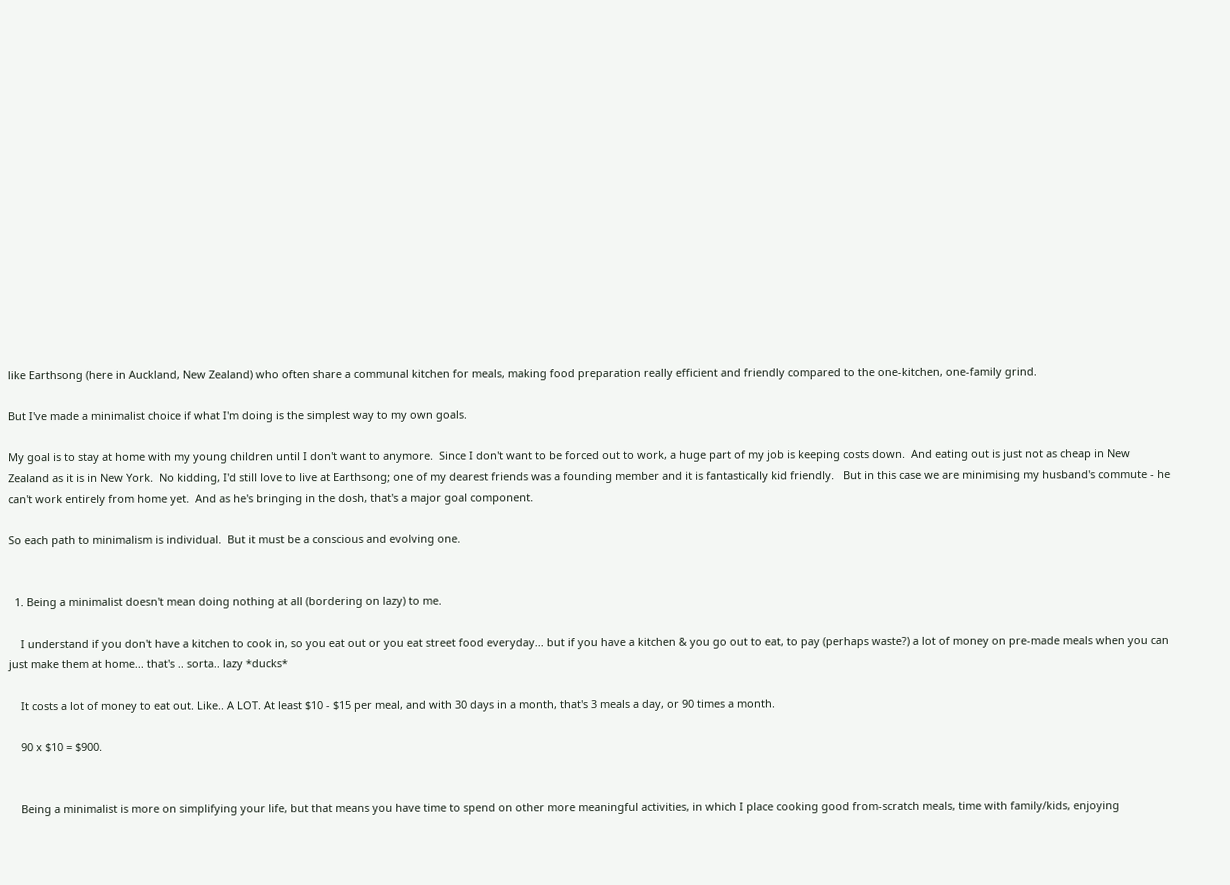like Earthsong (here in Auckland, New Zealand) who often share a communal kitchen for meals, making food preparation really efficient and friendly compared to the one-kitchen, one-family grind.

But I've made a minimalist choice if what I'm doing is the simplest way to my own goals.

My goal is to stay at home with my young children until I don't want to anymore.  Since I don't want to be forced out to work, a huge part of my job is keeping costs down.  And eating out is just not as cheap in New Zealand as it is in New York.  No kidding, I'd still love to live at Earthsong; one of my dearest friends was a founding member and it is fantastically kid friendly.   But in this case we are minimising my husband's commute - he can't work entirely from home yet.  And as he's bringing in the dosh, that's a major goal component.

So each path to minimalism is individual.  But it must be a conscious and evolving one.


  1. Being a minimalist doesn't mean doing nothing at all (bordering on lazy) to me.

    I understand if you don't have a kitchen to cook in, so you eat out or you eat street food everyday... but if you have a kitchen & you go out to eat, to pay (perhaps waste?) a lot of money on pre-made meals when you can just make them at home... that's .. sorta.. lazy *ducks*

    It costs a lot of money to eat out. Like.. A LOT. At least $10 - $15 per meal, and with 30 days in a month, that's 3 meals a day, or 90 times a month.

    90 x $10 = $900.


    Being a minimalist is more on simplifying your life, but that means you have time to spend on other more meaningful activities, in which I place cooking good from-scratch meals, time with family/kids, enjoying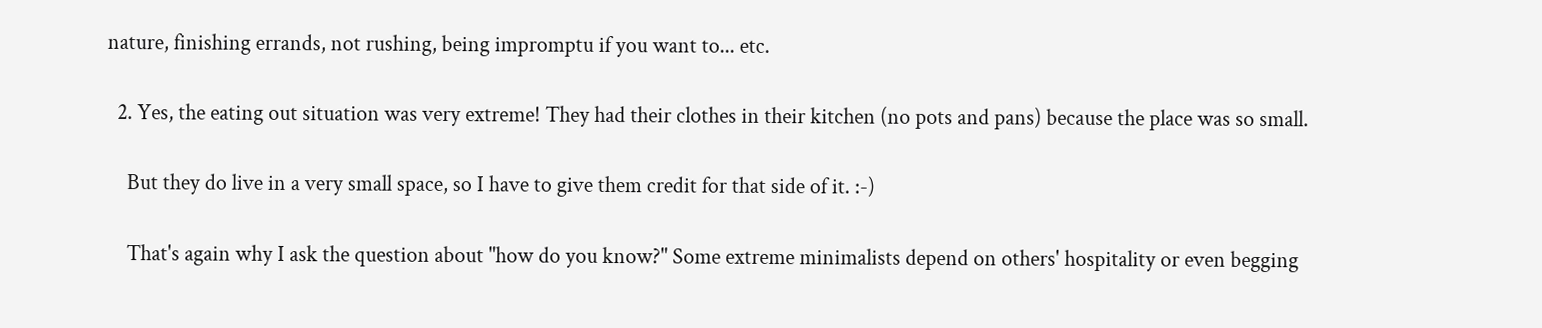nature, finishing errands, not rushing, being impromptu if you want to... etc.

  2. Yes, the eating out situation was very extreme! They had their clothes in their kitchen (no pots and pans) because the place was so small.

    But they do live in a very small space, so I have to give them credit for that side of it. :-)

    That's again why I ask the question about "how do you know?" Some extreme minimalists depend on others' hospitality or even begging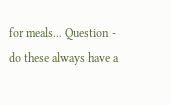for meals... Question - do these always have a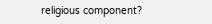religious component?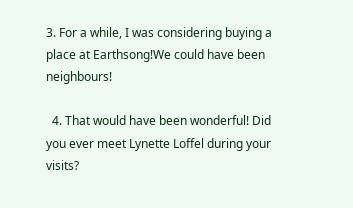3. For a while, I was considering buying a place at Earthsong!We could have been neighbours!

  4. That would have been wonderful! Did you ever meet Lynette Loffel during your visits?